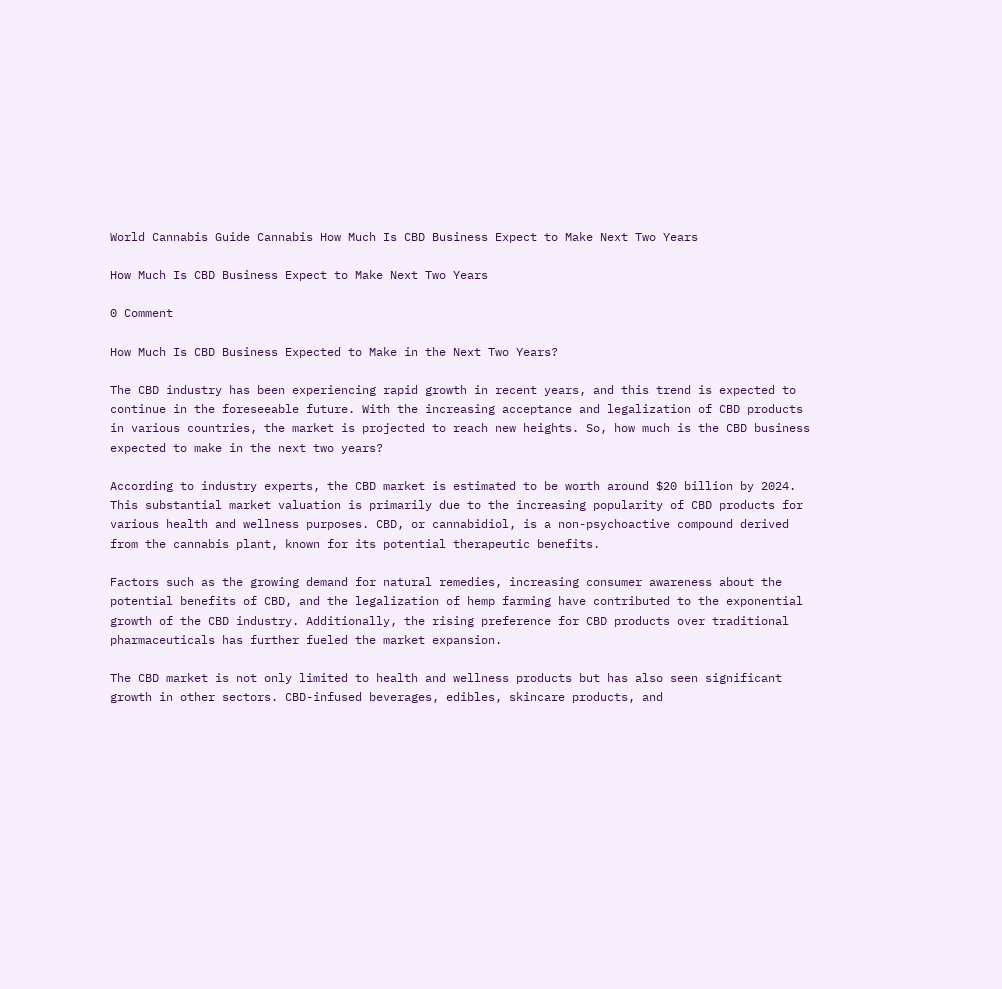World Cannabis Guide Cannabis How Much Is CBD Business Expect to Make Next Two Years

How Much Is CBD Business Expect to Make Next Two Years

0 Comment

How Much Is CBD Business Expected to Make in the Next Two Years?

The CBD industry has been experiencing rapid growth in recent years, and this trend is expected to continue in the foreseeable future. With the increasing acceptance and legalization of CBD products in various countries, the market is projected to reach new heights. So, how much is the CBD business expected to make in the next two years?

According to industry experts, the CBD market is estimated to be worth around $20 billion by 2024. This substantial market valuation is primarily due to the increasing popularity of CBD products for various health and wellness purposes. CBD, or cannabidiol, is a non-psychoactive compound derived from the cannabis plant, known for its potential therapeutic benefits.

Factors such as the growing demand for natural remedies, increasing consumer awareness about the potential benefits of CBD, and the legalization of hemp farming have contributed to the exponential growth of the CBD industry. Additionally, the rising preference for CBD products over traditional pharmaceuticals has further fueled the market expansion.

The CBD market is not only limited to health and wellness products but has also seen significant growth in other sectors. CBD-infused beverages, edibles, skincare products, and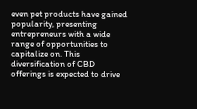even pet products have gained popularity, presenting entrepreneurs with a wide range of opportunities to capitalize on. This diversification of CBD offerings is expected to drive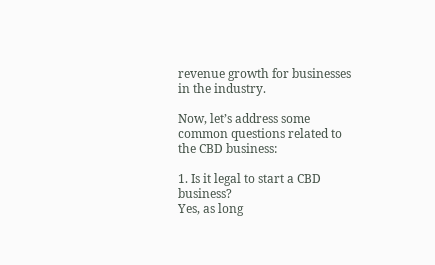revenue growth for businesses in the industry.

Now, let’s address some common questions related to the CBD business:

1. Is it legal to start a CBD business?
Yes, as long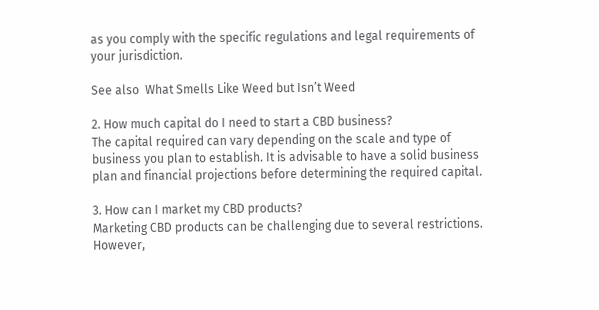as you comply with the specific regulations and legal requirements of your jurisdiction.

See also  What Smells Like Weed but Isn’t Weed

2. How much capital do I need to start a CBD business?
The capital required can vary depending on the scale and type of business you plan to establish. It is advisable to have a solid business plan and financial projections before determining the required capital.

3. How can I market my CBD products?
Marketing CBD products can be challenging due to several restrictions. However,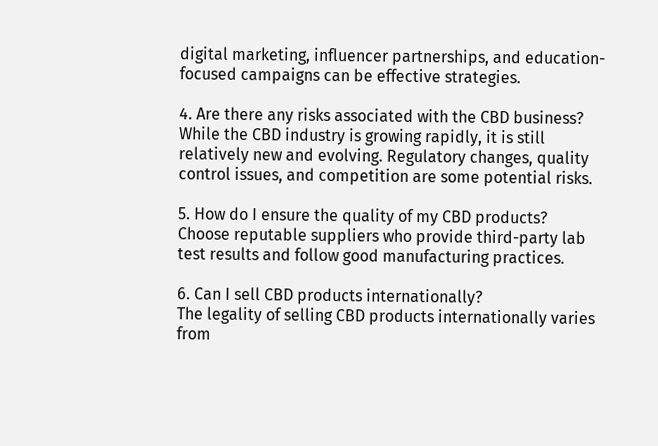digital marketing, influencer partnerships, and education-focused campaigns can be effective strategies.

4. Are there any risks associated with the CBD business?
While the CBD industry is growing rapidly, it is still relatively new and evolving. Regulatory changes, quality control issues, and competition are some potential risks.

5. How do I ensure the quality of my CBD products?
Choose reputable suppliers who provide third-party lab test results and follow good manufacturing practices.

6. Can I sell CBD products internationally?
The legality of selling CBD products internationally varies from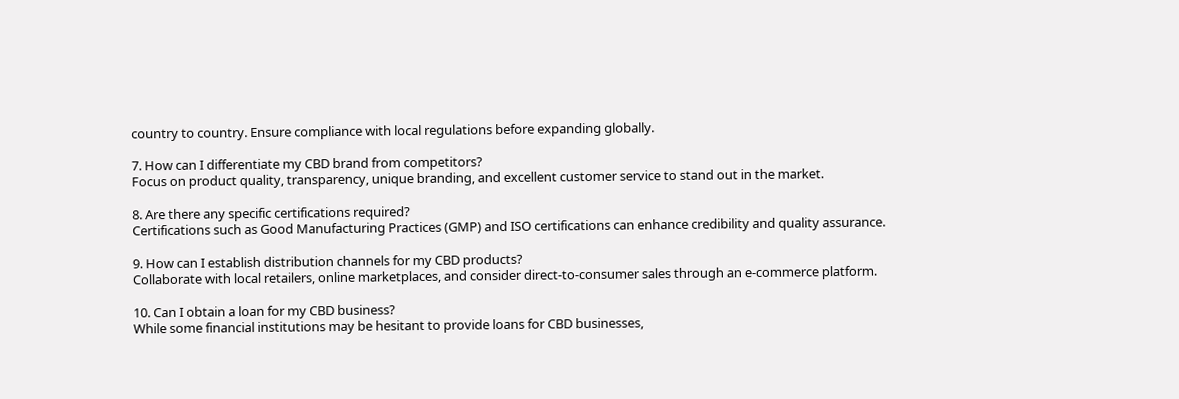country to country. Ensure compliance with local regulations before expanding globally.

7. How can I differentiate my CBD brand from competitors?
Focus on product quality, transparency, unique branding, and excellent customer service to stand out in the market.

8. Are there any specific certifications required?
Certifications such as Good Manufacturing Practices (GMP) and ISO certifications can enhance credibility and quality assurance.

9. How can I establish distribution channels for my CBD products?
Collaborate with local retailers, online marketplaces, and consider direct-to-consumer sales through an e-commerce platform.

10. Can I obtain a loan for my CBD business?
While some financial institutions may be hesitant to provide loans for CBD businesses,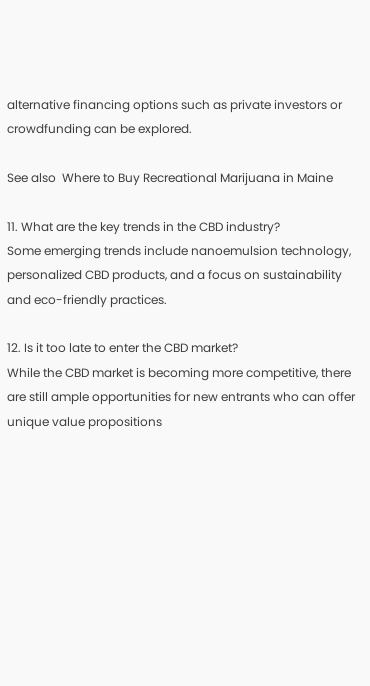alternative financing options such as private investors or crowdfunding can be explored.

See also  Where to Buy Recreational Marijuana in Maine

11. What are the key trends in the CBD industry?
Some emerging trends include nanoemulsion technology, personalized CBD products, and a focus on sustainability and eco-friendly practices.

12. Is it too late to enter the CBD market?
While the CBD market is becoming more competitive, there are still ample opportunities for new entrants who can offer unique value propositions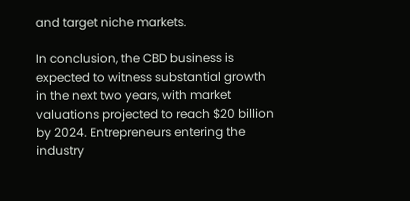and target niche markets.

In conclusion, the CBD business is expected to witness substantial growth in the next two years, with market valuations projected to reach $20 billion by 2024. Entrepreneurs entering the industry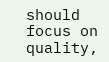should focus on quality,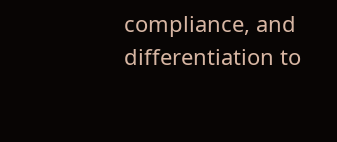compliance, and differentiation to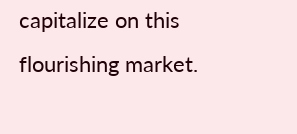capitalize on this flourishing market.